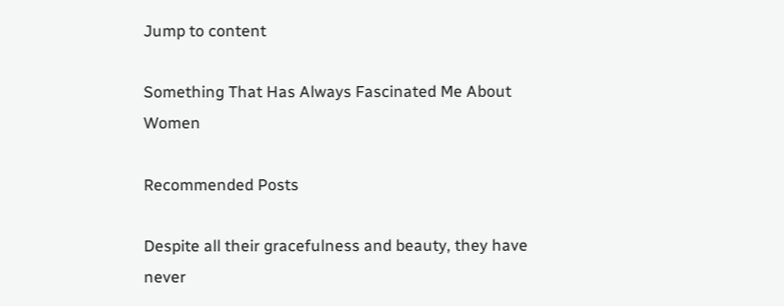Jump to content

Something That Has Always Fascinated Me About Women

Recommended Posts

Despite all their gracefulness and beauty, they have never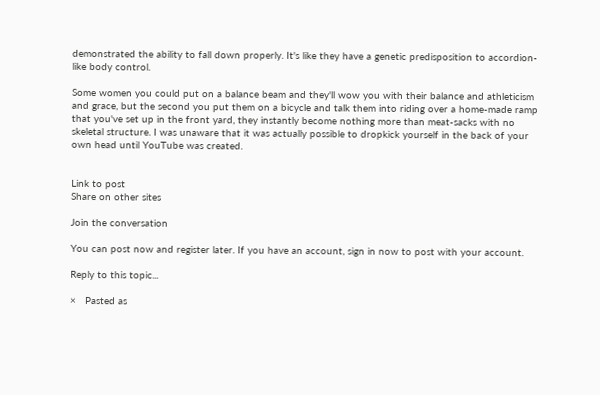demonstrated the ability to fall down properly. It's like they have a genetic predisposition to accordion-like body control.

Some women you could put on a balance beam and they'll wow you with their balance and athleticism and grace, but the second you put them on a bicycle and talk them into riding over a home-made ramp that you've set up in the front yard, they instantly become nothing more than meat-sacks with no skeletal structure. I was unaware that it was actually possible to dropkick yourself in the back of your own head until YouTube was created.


Link to post
Share on other sites

Join the conversation

You can post now and register later. If you have an account, sign in now to post with your account.

Reply to this topic...

×   Pasted as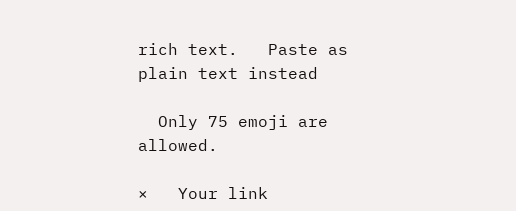rich text.   Paste as plain text instead

  Only 75 emoji are allowed.

×   Your link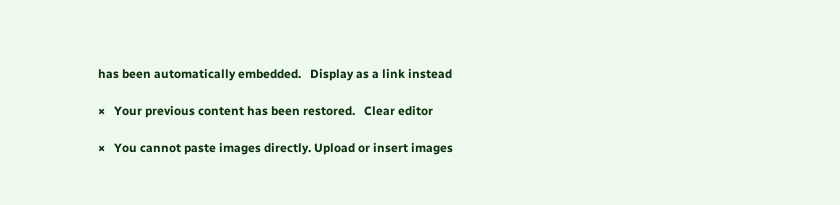has been automatically embedded.   Display as a link instead

×   Your previous content has been restored.   Clear editor

×   You cannot paste images directly. Upload or insert images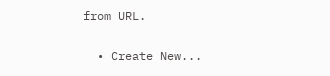from URL.

  • Create New...